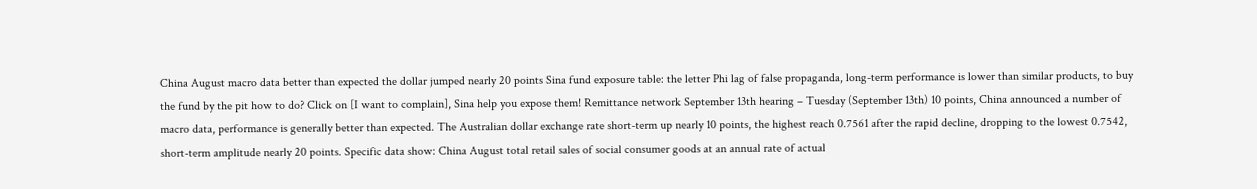China August macro data better than expected the dollar jumped nearly 20 points Sina fund exposure table: the letter Phi lag of false propaganda, long-term performance is lower than similar products, to buy the fund by the pit how to do? Click on [I want to complain], Sina help you expose them! Remittance network September 13th hearing – Tuesday (September 13th) 10 points, China announced a number of macro data, performance is generally better than expected. The Australian dollar exchange rate short-term up nearly 10 points, the highest reach 0.7561 after the rapid decline, dropping to the lowest 0.7542, short-term amplitude nearly 20 points. Specific data show: China August total retail sales of social consumer goods at an annual rate of actual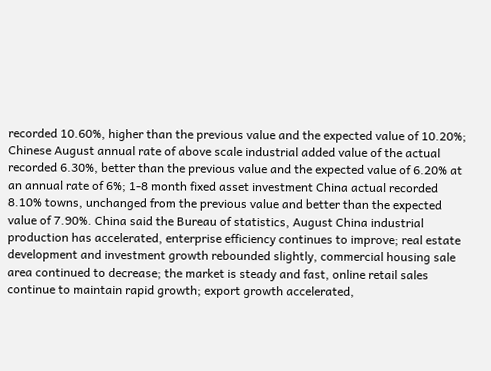recorded 10.60%, higher than the previous value and the expected value of 10.20%; Chinese August annual rate of above scale industrial added value of the actual recorded 6.30%, better than the previous value and the expected value of 6.20% at an annual rate of 6%; 1-8 month fixed asset investment China actual recorded 8.10% towns, unchanged from the previous value and better than the expected value of 7.90%. China said the Bureau of statistics, August China industrial production has accelerated, enterprise efficiency continues to improve; real estate development and investment growth rebounded slightly, commercial housing sale area continued to decrease; the market is steady and fast, online retail sales continue to maintain rapid growth; export growth accelerated,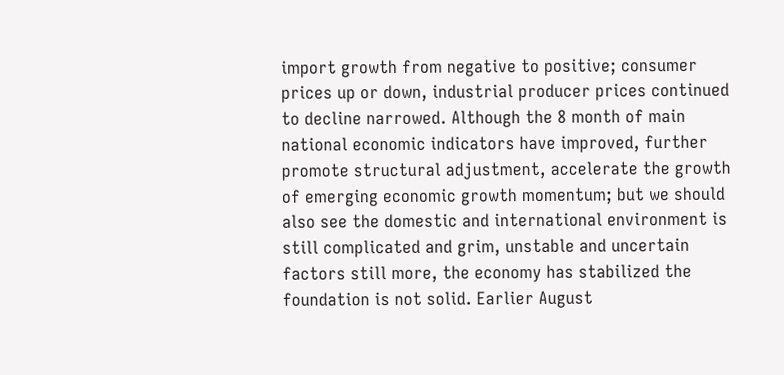import growth from negative to positive; consumer prices up or down, industrial producer prices continued to decline narrowed. Although the 8 month of main national economic indicators have improved, further promote structural adjustment, accelerate the growth of emerging economic growth momentum; but we should also see the domestic and international environment is still complicated and grim, unstable and uncertain factors still more, the economy has stabilized the foundation is not solid. Earlier August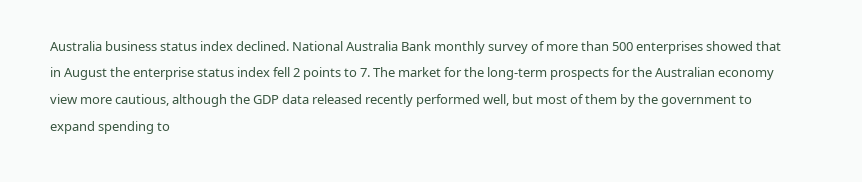Australia business status index declined. National Australia Bank monthly survey of more than 500 enterprises showed that in August the enterprise status index fell 2 points to 7. The market for the long-term prospects for the Australian economy view more cautious, although the GDP data released recently performed well, but most of them by the government to expand spending to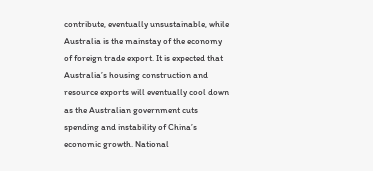contribute, eventually unsustainable, while Australia is the mainstay of the economy of foreign trade export. It is expected that Australia’s housing construction and resource exports will eventually cool down as the Australian government cuts spending and instability of China’s economic growth. National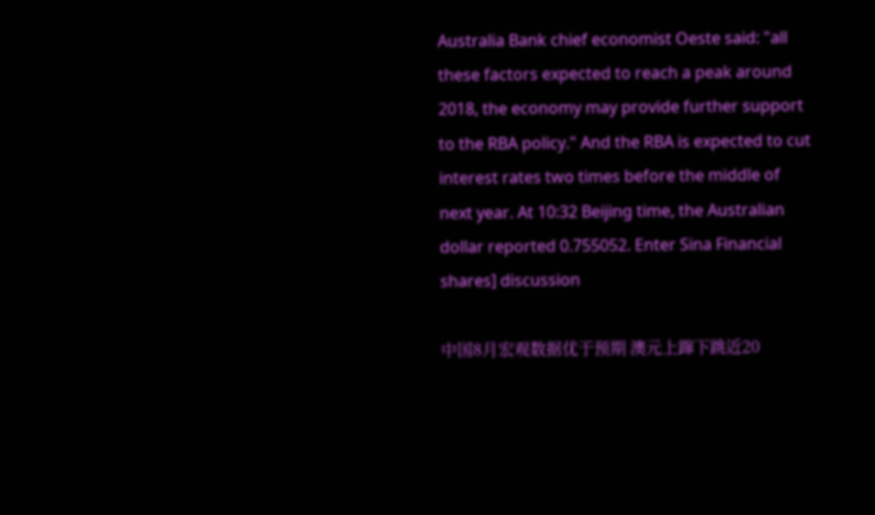Australia Bank chief economist Oeste said: "all these factors expected to reach a peak around 2018, the economy may provide further support to the RBA policy." And the RBA is expected to cut interest rates two times before the middle of next year. At 10:32 Beijing time, the Australian dollar reported 0.755052. Enter Sina Financial shares] discussion

中国8月宏观数据优于预期 澳元上蹿下跳近20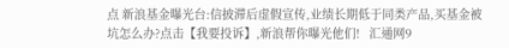点 新浪基金曝光台:信披滞后虚假宣传,业绩长期低于同类产品,买基金被坑怎么办?点击【我要投诉】,新浪帮你曝光他们!   汇通网9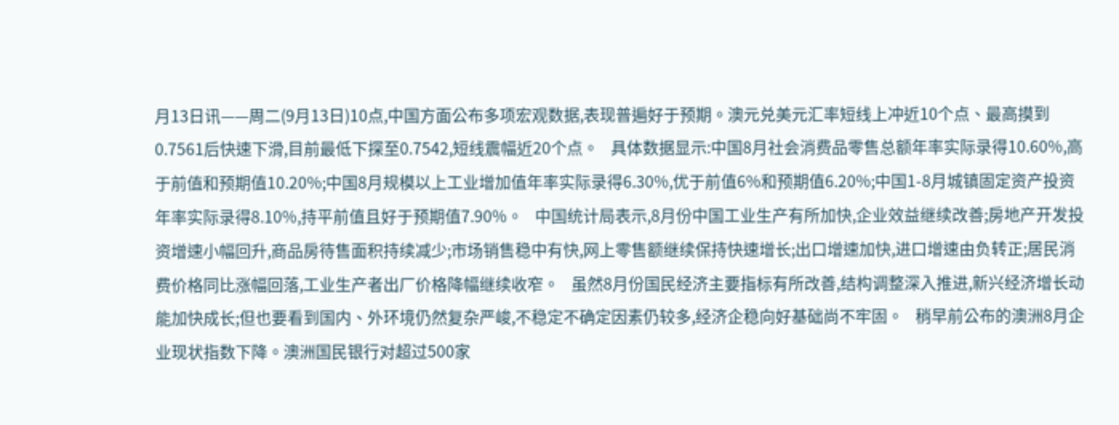月13日讯——周二(9月13日)10点,中国方面公布多项宏观数据,表现普遍好于预期。澳元兑美元汇率短线上冲近10个点、最高摸到0.7561后快速下滑,目前最低下探至0.7542,短线震幅近20个点。   具体数据显示:中国8月社会消费品零售总额年率实际录得10.60%,高于前值和预期值10.20%;中国8月规模以上工业增加值年率实际录得6.30%,优于前值6%和预期值6.20%;中国1-8月城镇固定资产投资年率实际录得8.10%,持平前值且好于预期值7.90%。   中国统计局表示,8月份中国工业生产有所加快,企业效益继续改善;房地产开发投资增速小幅回升,商品房待售面积持续减少;市场销售稳中有快,网上零售额继续保持快速增长;出口增速加快,进口增速由负转正;居民消费价格同比涨幅回落,工业生产者出厂价格降幅继续收窄。   虽然8月份国民经济主要指标有所改善,结构调整深入推进,新兴经济增长动能加快成长;但也要看到国内、外环境仍然复杂严峻,不稳定不确定因素仍较多,经济企稳向好基础尚不牢固。   稍早前公布的澳洲8月企业现状指数下降。澳洲国民银行对超过500家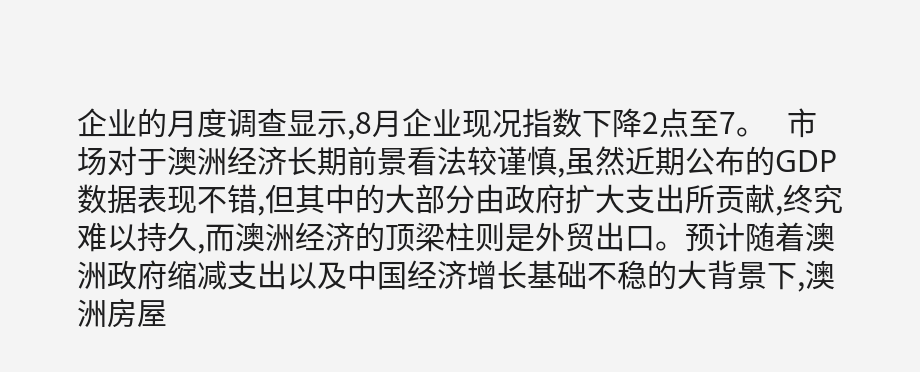企业的月度调查显示,8月企业现况指数下降2点至7。   市场对于澳洲经济长期前景看法较谨慎,虽然近期公布的GDP数据表现不错,但其中的大部分由政府扩大支出所贡献,终究难以持久,而澳洲经济的顶梁柱则是外贸出口。预计随着澳洲政府缩减支出以及中国经济增长基础不稳的大背景下,澳洲房屋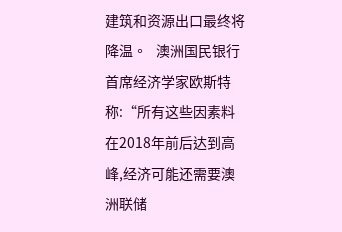建筑和资源出口最终将降温。   澳洲国民银行首席经济学家欧斯特称:“所有这些因素料在2018年前后达到高峰,经济可能还需要澳洲联储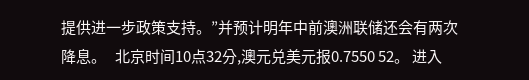提供进一步政策支持。”并预计明年中前澳洲联储还会有两次降息。   北京时间10点32分,澳元兑美元报0.7550 52。 进入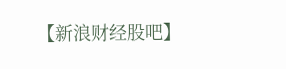【新浪财经股吧】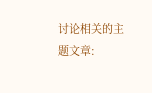讨论相关的主题文章: